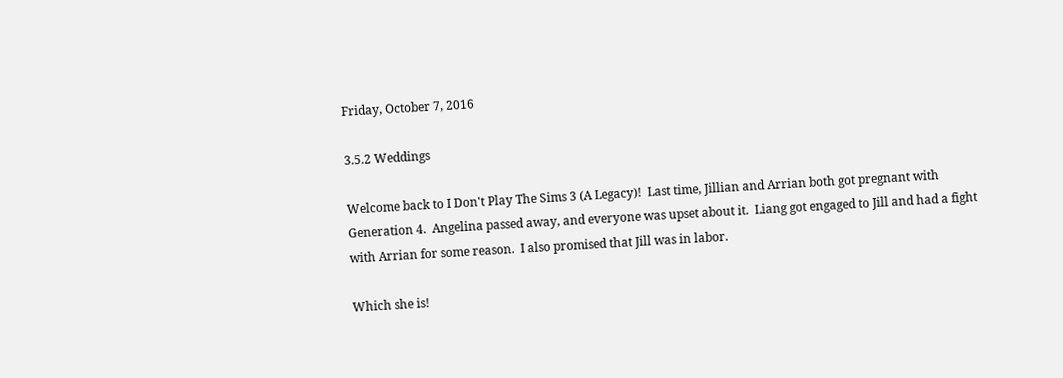Friday, October 7, 2016

3.5.2 Weddings

Welcome back to I Don't Play The Sims 3 (A Legacy)!  Last time, Jillian and Arrian both got pregnant with Generation 4.  Angelina passed away, and everyone was upset about it.  Liang got engaged to Jill and had a fight with Arrian for some reason.  I also promised that Jill was in labor.

Which she is!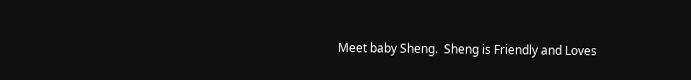Meet baby Sheng.  Sheng is Friendly and Loves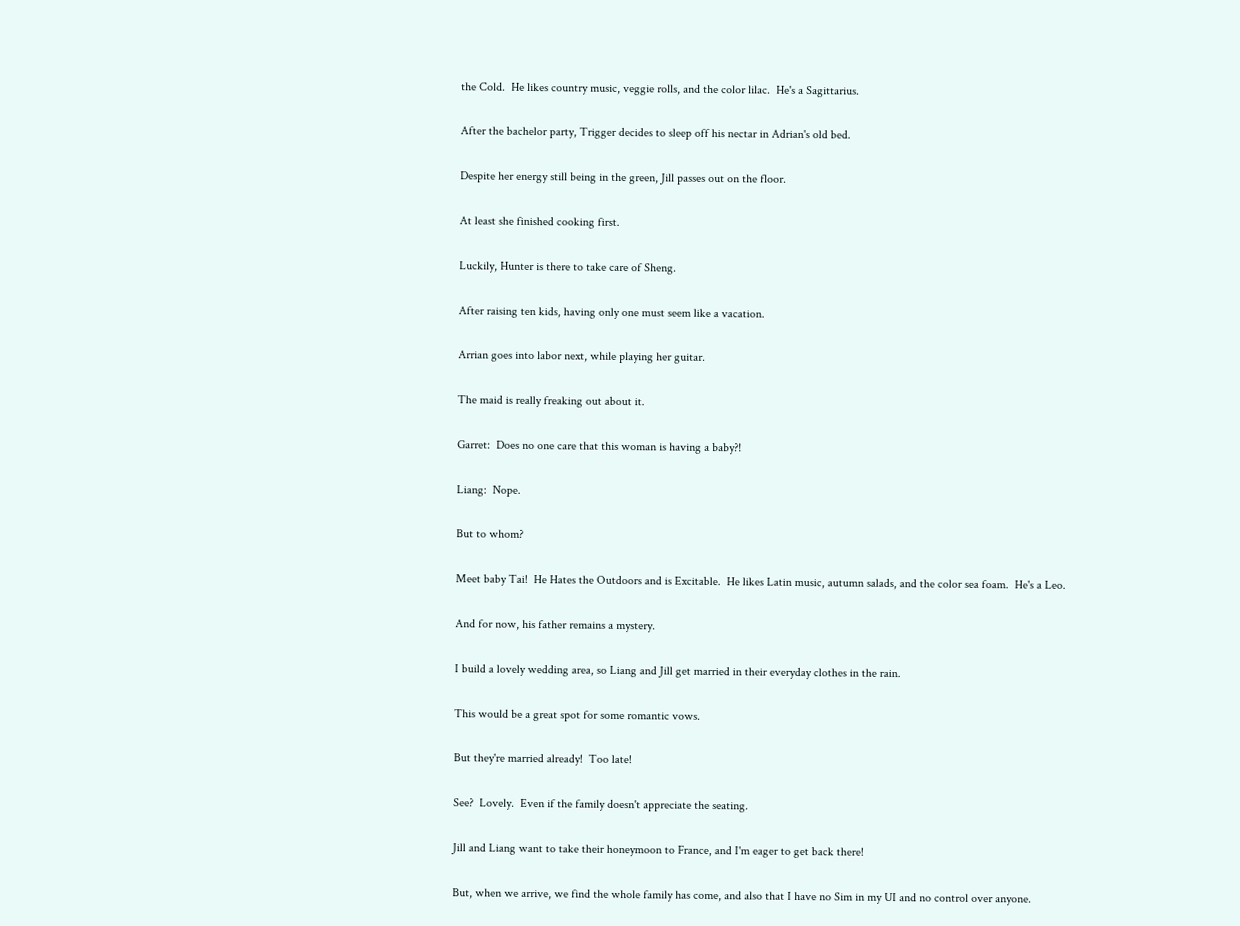the Cold.  He likes country music, veggie rolls, and the color lilac.  He's a Sagittarius.

After the bachelor party, Trigger decides to sleep off his nectar in Adrian's old bed.

Despite her energy still being in the green, Jill passes out on the floor.

At least she finished cooking first.

Luckily, Hunter is there to take care of Sheng.

After raising ten kids, having only one must seem like a vacation.

Arrian goes into labor next, while playing her guitar.

The maid is really freaking out about it.

Garret:  Does no one care that this woman is having a baby?!

Liang:  Nope.

But to whom?

Meet baby Tai!  He Hates the Outdoors and is Excitable.  He likes Latin music, autumn salads, and the color sea foam.  He's a Leo.

And for now, his father remains a mystery.

I build a lovely wedding area, so Liang and Jill get married in their everyday clothes in the rain.

This would be a great spot for some romantic vows.

But they're married already!  Too late!

See?  Lovely.  Even if the family doesn't appreciate the seating.

Jill and Liang want to take their honeymoon to France, and I'm eager to get back there!

But, when we arrive, we find the whole family has come, and also that I have no Sim in my UI and no control over anyone.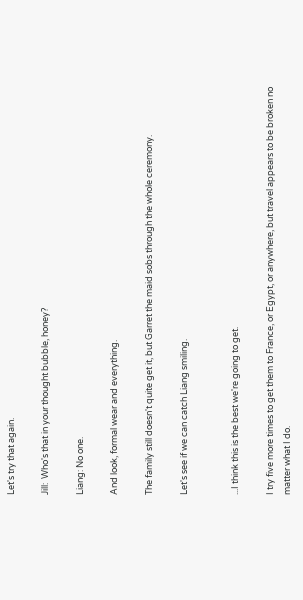Let's try that again.

Jill:  Who's that in your thought bubble, honey?

Liang: No one.

And look, formal wear and everything.

The family still doesn't quite get it, but Garret the maid sobs through the whole ceremony.

Let's see if we can catch Liang smiling.


...I think this is the best we're going to get.

I try five more times to get them to France, or Egypt, or anywhere, but travel appears to be broken no matter what I do.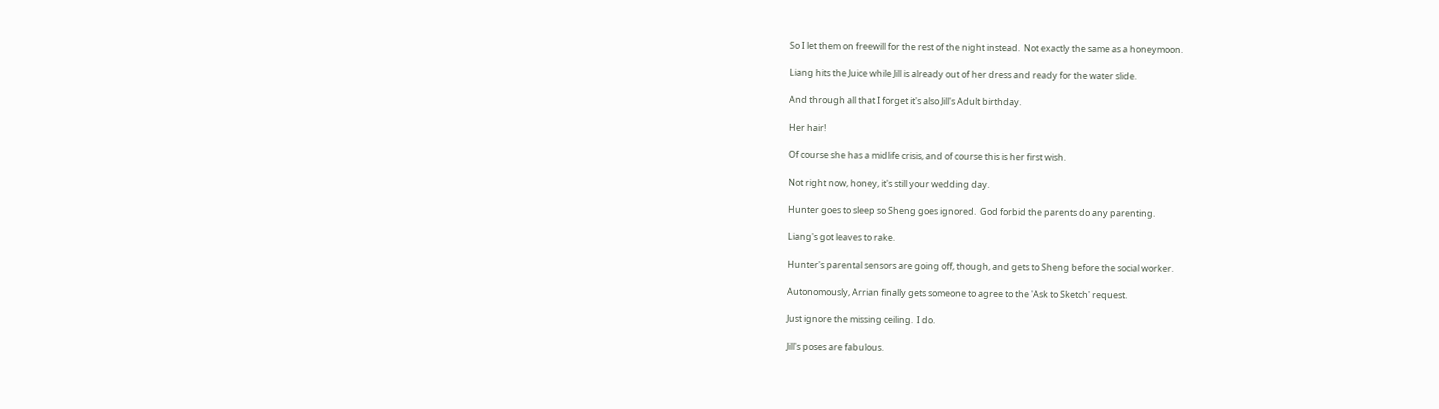So I let them on freewill for the rest of the night instead.  Not exactly the same as a honeymoon.

Liang hits the Juice while Jill is already out of her dress and ready for the water slide.

And through all that I forget it's also Jill's Adult birthday.

Her hair!

Of course she has a midlife crisis, and of course this is her first wish.

Not right now, honey, it's still your wedding day.

Hunter goes to sleep so Sheng goes ignored.  God forbid the parents do any parenting.

Liang's got leaves to rake.

Hunter's parental sensors are going off, though, and gets to Sheng before the social worker.

Autonomously, Arrian finally gets someone to agree to the 'Ask to Sketch' request.

Just ignore the missing ceiling.  I do.

Jill's poses are fabulous.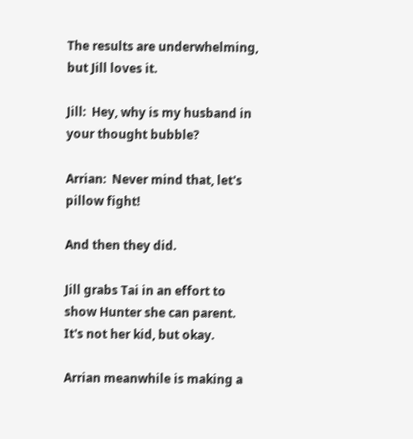The results are underwhelming, but Jill loves it.

Jill:  Hey, why is my husband in your thought bubble?

Arrian:  Never mind that, let's pillow fight!

And then they did.

Jill grabs Tai in an effort to show Hunter she can parent.  It's not her kid, but okay.

Arrian meanwhile is making a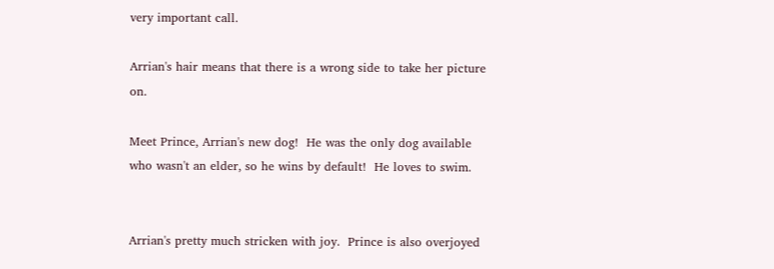very important call.

Arrian's hair means that there is a wrong side to take her picture on.

Meet Prince, Arrian's new dog!  He was the only dog available who wasn't an elder, so he wins by default!  He loves to swim.


Arrian's pretty much stricken with joy.  Prince is also overjoyed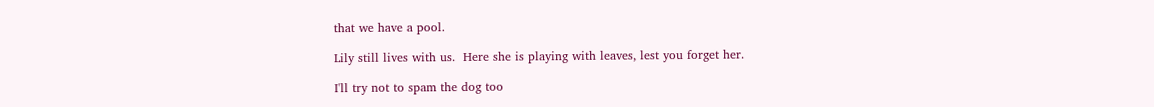that we have a pool.

Lily still lives with us.  Here she is playing with leaves, lest you forget her.

I'll try not to spam the dog too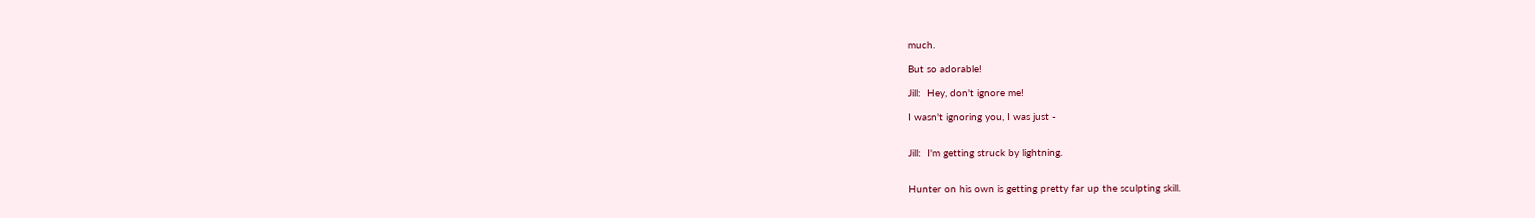much.

But so adorable!

Jill:  Hey, don't ignore me!

I wasn't ignoring you, I was just -


Jill:  I'm getting struck by lightning.


Hunter on his own is getting pretty far up the sculpting skill.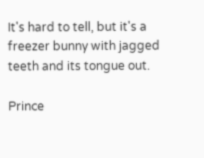It's hard to tell, but it's a freezer bunny with jagged teeth and its tongue out.

Prince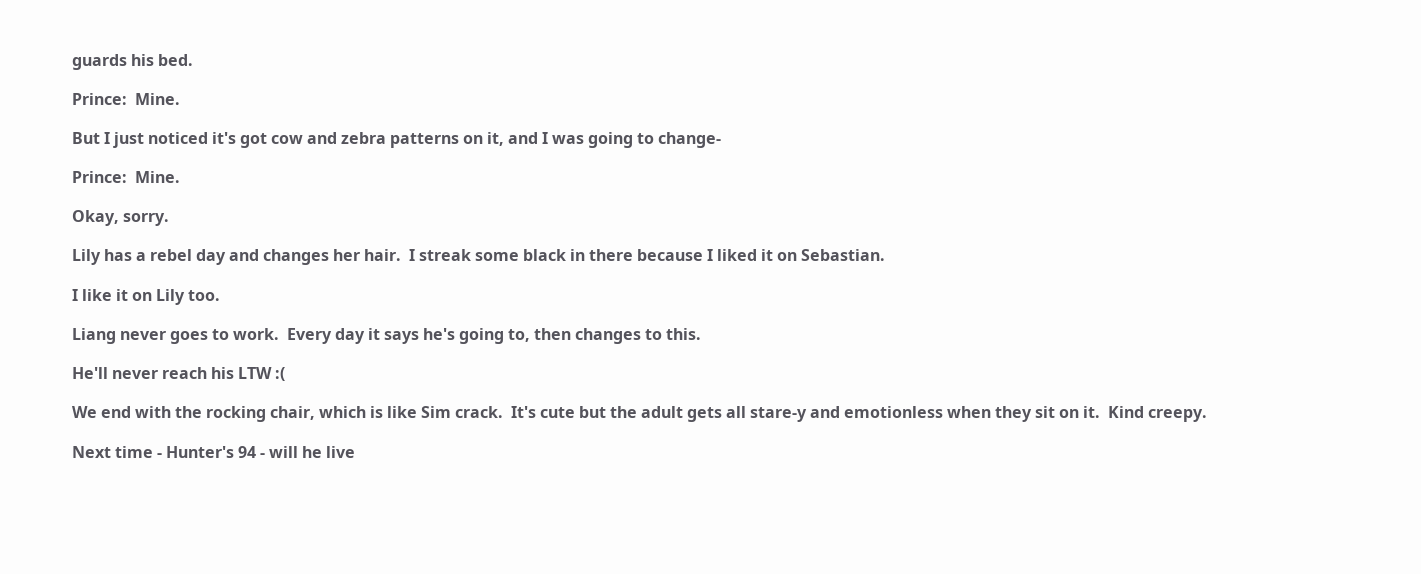guards his bed.

Prince:  Mine.

But I just noticed it's got cow and zebra patterns on it, and I was going to change-

Prince:  Mine.

Okay, sorry.

Lily has a rebel day and changes her hair.  I streak some black in there because I liked it on Sebastian.

I like it on Lily too.

Liang never goes to work.  Every day it says he's going to, then changes to this.

He'll never reach his LTW :(

We end with the rocking chair, which is like Sim crack.  It's cute but the adult gets all stare-y and emotionless when they sit on it.  Kind creepy.

Next time - Hunter's 94 - will he live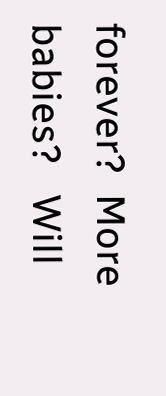forever?  More babies?   Will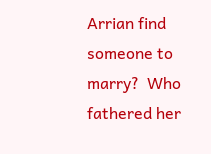Arrian find someone to marry?  Who fathered her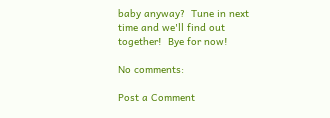baby anyway?  Tune in next time and we'll find out together!  Bye for now!

No comments:

Post a Comment